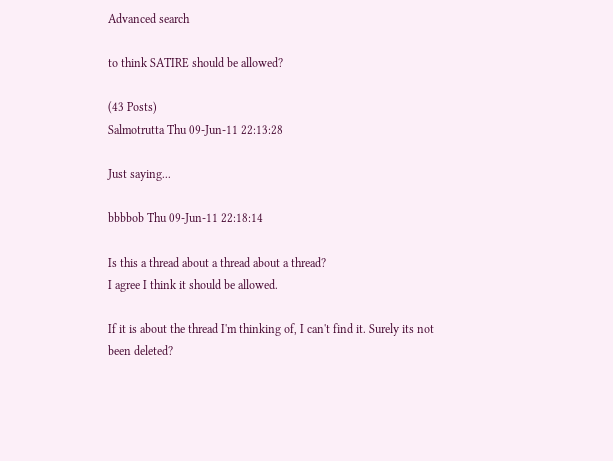Advanced search

to think SATIRE should be allowed?

(43 Posts)
Salmotrutta Thu 09-Jun-11 22:13:28

Just saying...

bbbbob Thu 09-Jun-11 22:18:14

Is this a thread about a thread about a thread?
I agree I think it should be allowed.

If it is about the thread I'm thinking of, I can't find it. Surely its not been deleted?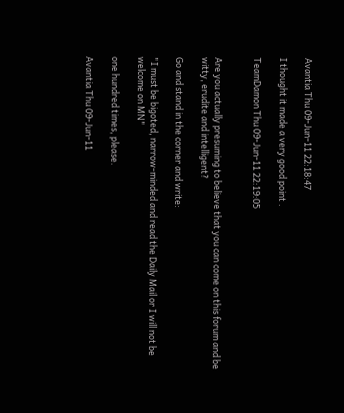Avantia Thu 09-Jun-11 22:18:47

I thought it made a very good point .

TeamDamon Thu 09-Jun-11 22:19:05


Are you actually presuming to believe that you can come on this forum and be witty, erudite and intelligent?

Go and stand in the corner and write:

"I must be bigoted, narrow-minded and read the Daily Mail or I will not be welcome on MN"

one hundred times, please.

Avantia Thu 09-Jun-11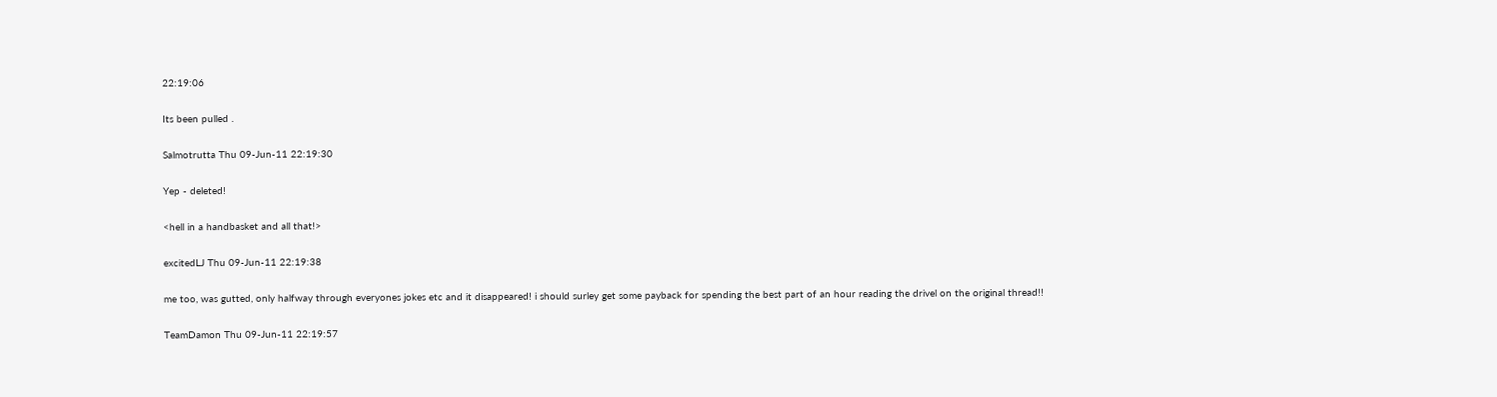22:19:06

Its been pulled .

Salmotrutta Thu 09-Jun-11 22:19:30

Yep - deleted!

<hell in a handbasket and all that!>

excitedLJ Thu 09-Jun-11 22:19:38

me too, was gutted, only halfway through everyones jokes etc and it disappeared! i should surley get some payback for spending the best part of an hour reading the drivel on the original thread!!

TeamDamon Thu 09-Jun-11 22:19:57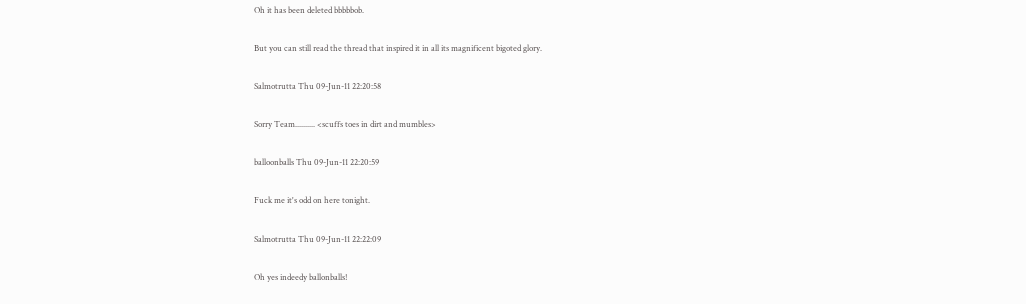Oh it has been deleted bbbbbob.

But you can still read the thread that inspired it in all its magnificent bigoted glory.

Salmotrutta Thu 09-Jun-11 22:20:58

Sorry Team.......... <scuffs toes in dirt and mumbles>

balloonballs Thu 09-Jun-11 22:20:59

Fuck me it's odd on here tonight.

Salmotrutta Thu 09-Jun-11 22:22:09

Oh yes indeedy ballonballs!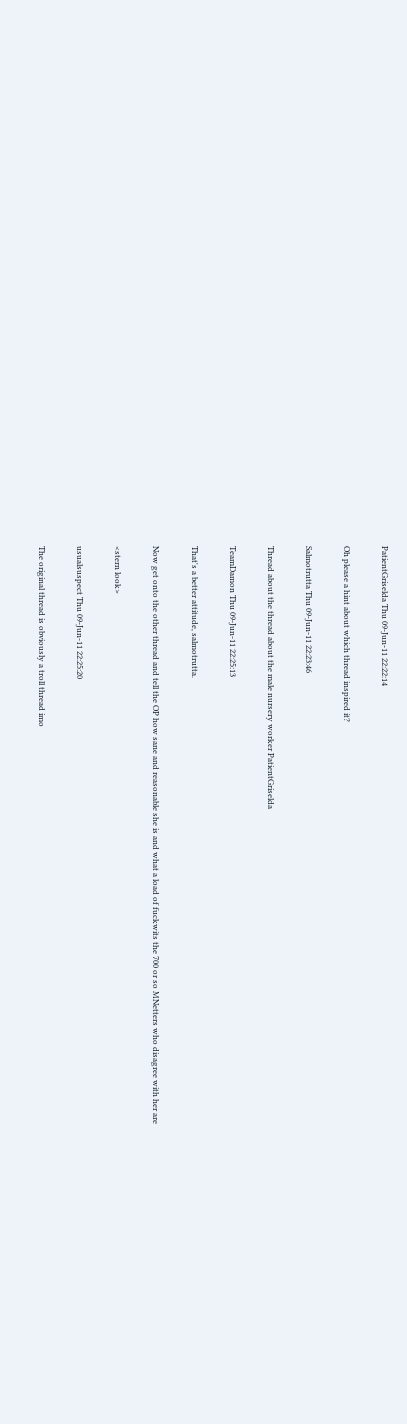PatientGriselda Thu 09-Jun-11 22:22:14

Oh please a hint about which thread inspired it?

Salmotrutta Thu 09-Jun-11 22:23:46

Thread about the thread about the male nursery worker PatientGriselda

TeamDamon Thu 09-Jun-11 22:25:13

That's a better attitude, salmotrutta.

Now get onto the other thread and tell the OP how sane and reasonable she is and what a load of fuckwits the 700 or so MNetters who disagree with her are

<stern look>

usualsuspect Thu 09-Jun-11 22:25:20

The original thread is obviously a troll thread imo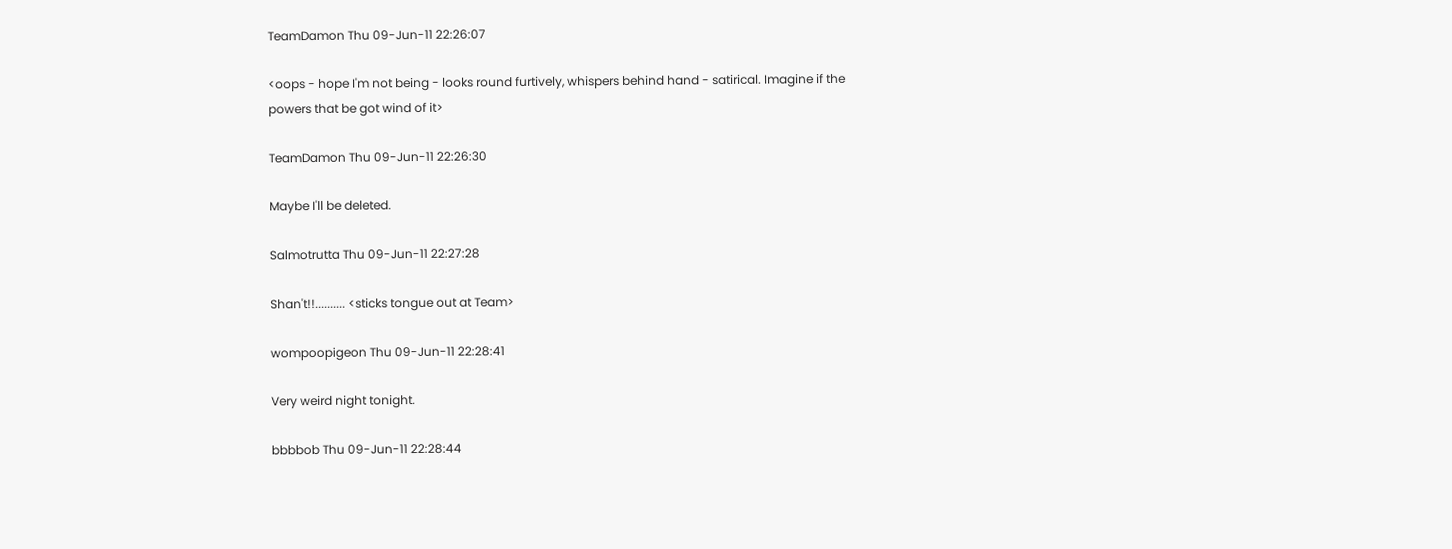TeamDamon Thu 09-Jun-11 22:26:07

<oops - hope I'm not being - looks round furtively, whispers behind hand - satirical. Imagine if the powers that be got wind of it>

TeamDamon Thu 09-Jun-11 22:26:30

Maybe I'll be deleted.

Salmotrutta Thu 09-Jun-11 22:27:28

Shan't!!.......... <sticks tongue out at Team>

wompoopigeon Thu 09-Jun-11 22:28:41

Very weird night tonight.

bbbbob Thu 09-Jun-11 22:28:44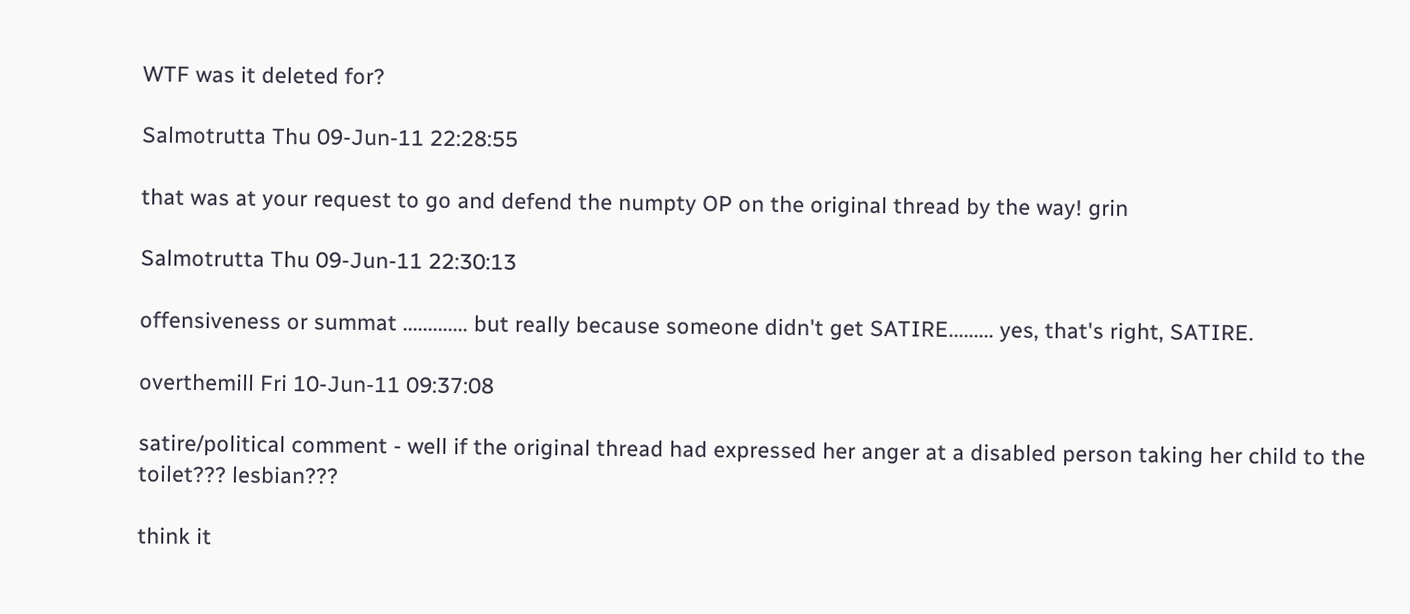WTF was it deleted for?

Salmotrutta Thu 09-Jun-11 22:28:55

that was at your request to go and defend the numpty OP on the original thread by the way! grin

Salmotrutta Thu 09-Jun-11 22:30:13

offensiveness or summat ............. but really because someone didn't get SATIRE......... yes, that's right, SATIRE.

overthemill Fri 10-Jun-11 09:37:08

satire/political comment - well if the original thread had expressed her anger at a disabled person taking her child to the toilet??? lesbian???

think it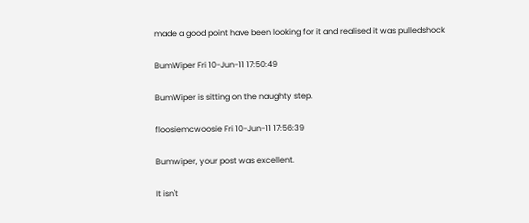made a good point have been looking for it and realised it was pulledshock

BumWiper Fri 10-Jun-11 17:50:49

BumWiper is sitting on the naughty step.

floosiemcwoosie Fri 10-Jun-11 17:56:39

Bumwiper, your post was excellent.

It isn't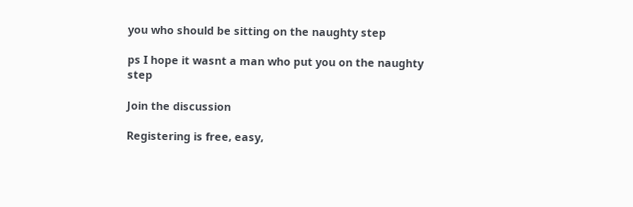you who should be sitting on the naughty step

ps I hope it wasnt a man who put you on the naughty step

Join the discussion

Registering is free, easy,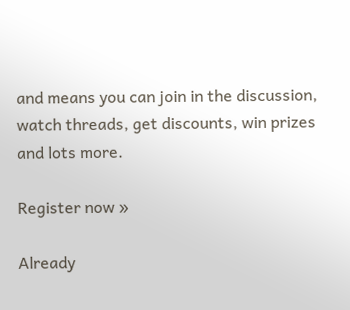and means you can join in the discussion, watch threads, get discounts, win prizes and lots more.

Register now »

Already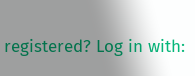registered? Log in with: